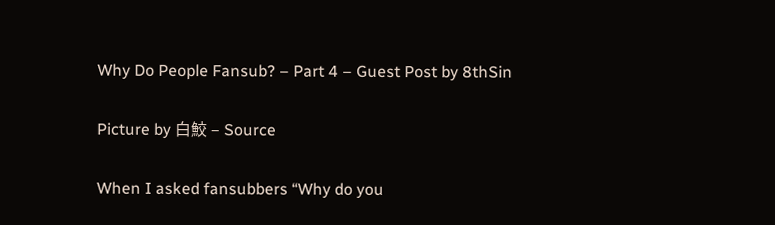Why Do People Fansub? – Part 4 – Guest Post by 8thSin

Picture by 白鮫 – Source

When I asked fansubbers “Why do you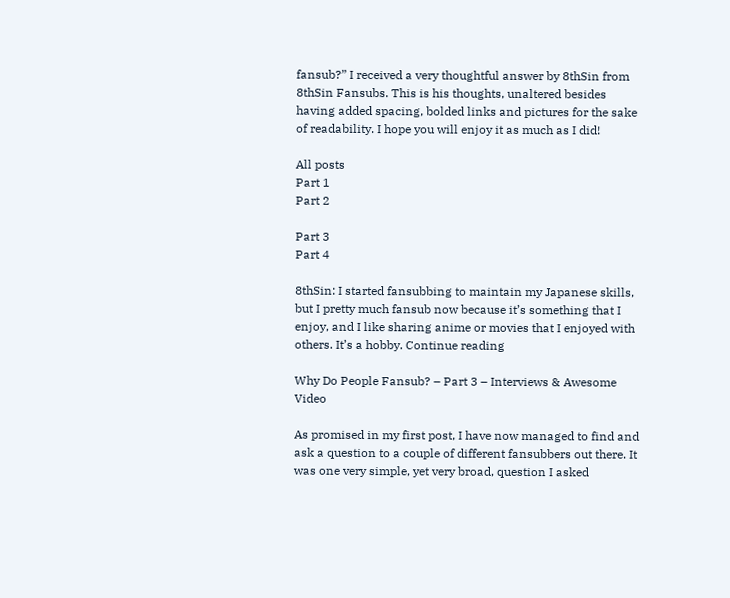fansub?” I received a very thoughtful answer by 8thSin from 8thSin Fansubs. This is his thoughts, unaltered besides having added spacing, bolded links and pictures for the sake of readability. I hope you will enjoy it as much as I did!

All posts
Part 1
Part 2

Part 3
Part 4

8thSin: I started fansubbing to maintain my Japanese skills, but I pretty much fansub now because it’s something that I enjoy, and I like sharing anime or movies that I enjoyed with others. It’s a hobby. Continue reading

Why Do People Fansub? – Part 3 – Interviews & Awesome Video

As promised in my first post, I have now managed to find and ask a question to a couple of different fansubbers out there. It was one very simple, yet very broad, question I asked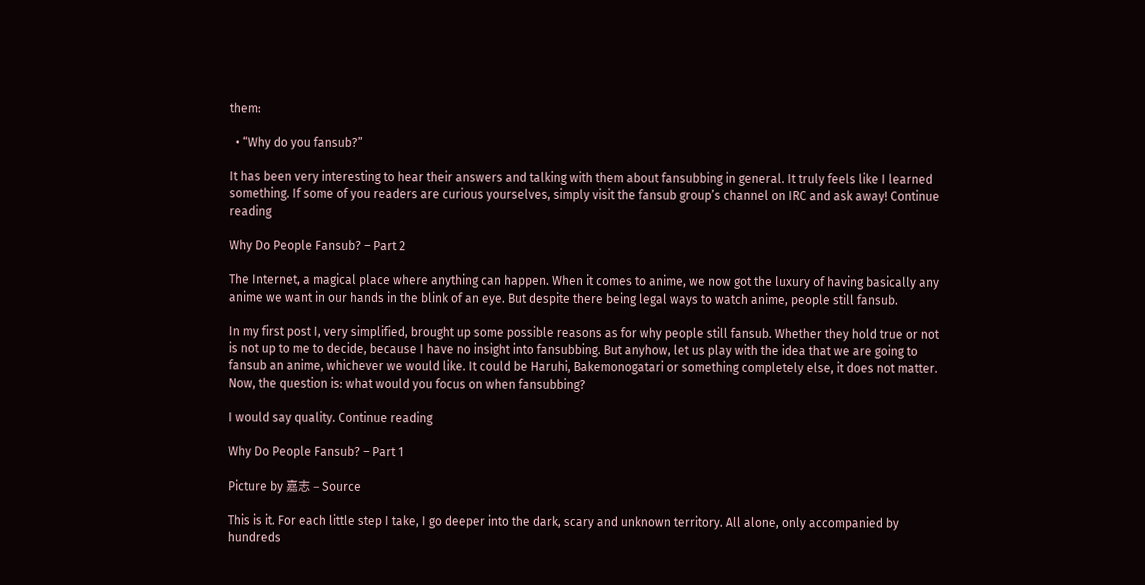them:

  • “Why do you fansub?”

It has been very interesting to hear their answers and talking with them about fansubbing in general. It truly feels like I learned something. If some of you readers are curious yourselves, simply visit the fansub group’s channel on IRC and ask away! Continue reading

Why Do People Fansub? – Part 2

The Internet, a magical place where anything can happen. When it comes to anime, we now got the luxury of having basically any anime we want in our hands in the blink of an eye. But despite there being legal ways to watch anime, people still fansub.

In my first post I, very simplified, brought up some possible reasons as for why people still fansub. Whether they hold true or not is not up to me to decide, because I have no insight into fansubbing. But anyhow, let us play with the idea that we are going to fansub an anime, whichever we would like. It could be Haruhi, Bakemonogatari or something completely else, it does not matter. Now, the question is: what would you focus on when fansubbing?

I would say quality. Continue reading

Why Do People Fansub? – Part 1

Picture by 嘉志 – Source

This is it. For each little step I take, I go deeper into the dark, scary and unknown territory. All alone, only accompanied by hundreds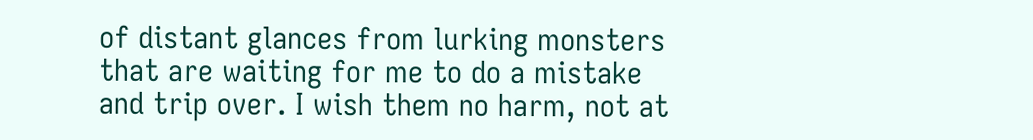of distant glances from lurking monsters that are waiting for me to do a mistake and trip over. I wish them no harm, not at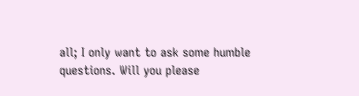all; I only want to ask some humble questions. Will you please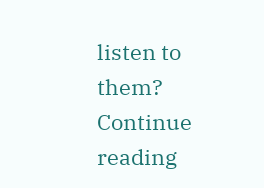listen to them? Continue reading